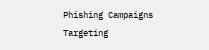Phishing Campaigns Targeting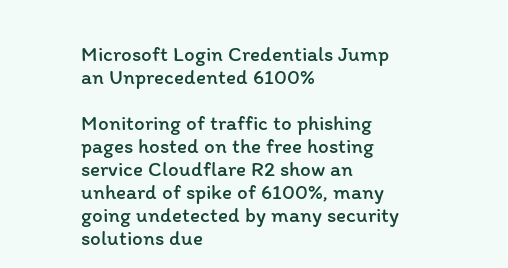Microsoft Login Credentials Jump an Unprecedented 6100%

Monitoring of traffic to phishing pages hosted on the free hosting service Cloudflare R2 show an unheard of spike of 6100%, many going undetected by many security solutions due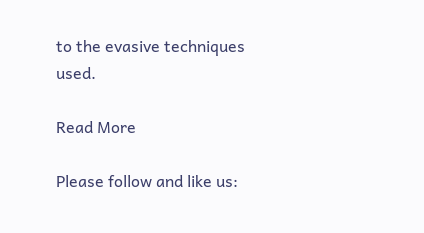to the evasive techniques used.

Read More

Please follow and like us: